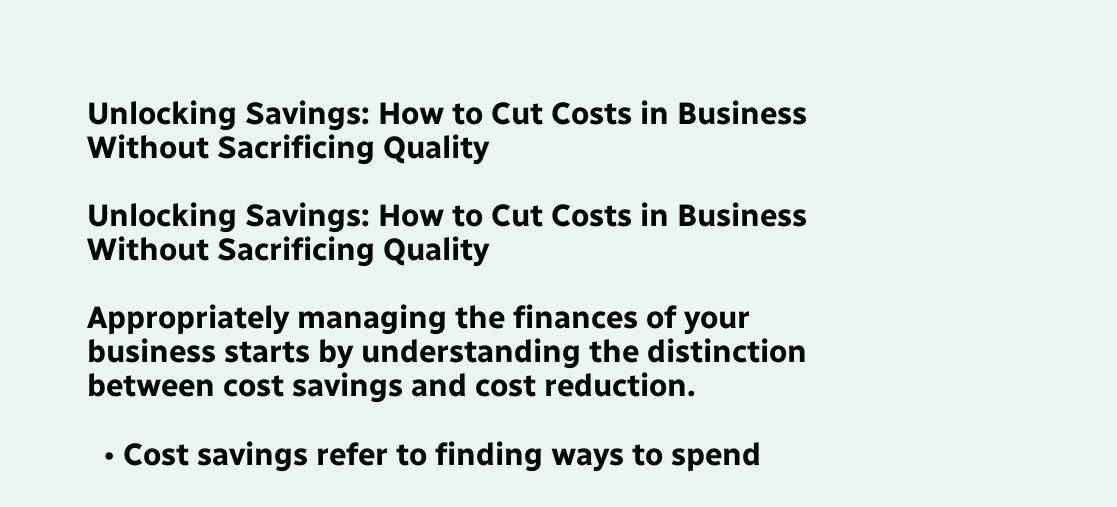Unlocking Savings: How to Cut Costs in Business Without Sacrificing Quality

Unlocking Savings: How to Cut Costs in Business Without Sacrificing Quality

Appropriately managing the finances of your business starts by understanding the distinction between cost savings and cost reduction.

  • Cost savings refer to finding ways to spend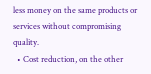less money on the same products or services without compromising quality.
  • Cost reduction, on the other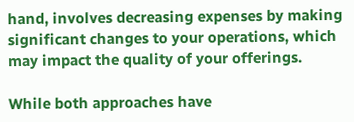hand, involves decreasing expenses by making significant changes to your operations, which may impact the quality of your offerings.

While both approaches have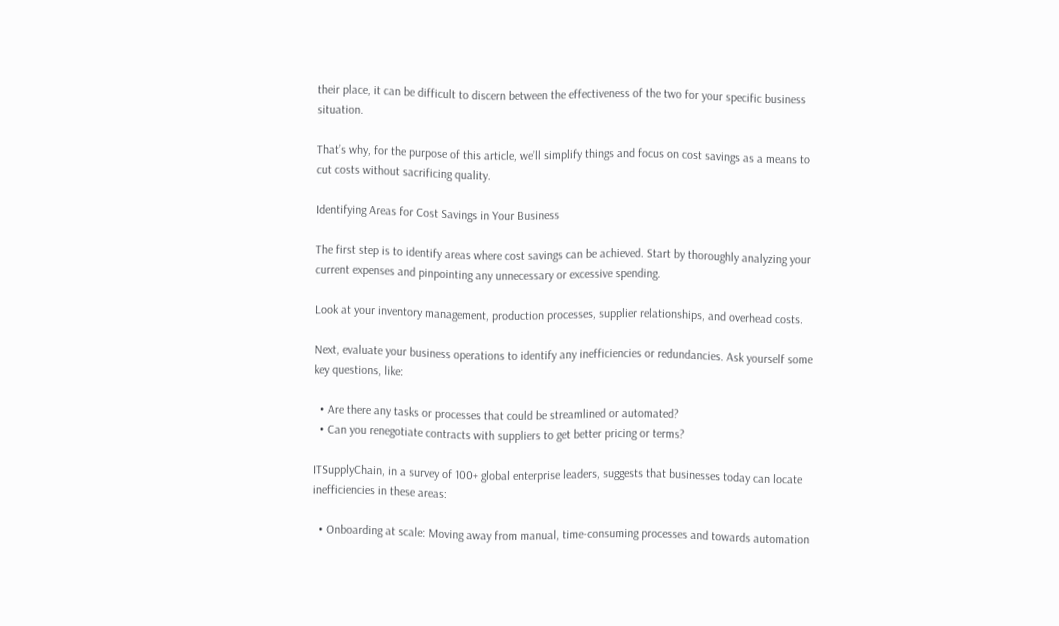their place, it can be difficult to discern between the effectiveness of the two for your specific business situation.

That’s why, for the purpose of this article, we’ll simplify things and focus on cost savings as a means to cut costs without sacrificing quality.

Identifying Areas for Cost Savings in Your Business

The first step is to identify areas where cost savings can be achieved. Start by thoroughly analyzing your current expenses and pinpointing any unnecessary or excessive spending.

Look at your inventory management, production processes, supplier relationships, and overhead costs.

Next, evaluate your business operations to identify any inefficiencies or redundancies. Ask yourself some key questions, like:

  • Are there any tasks or processes that could be streamlined or automated?
  • Can you renegotiate contracts with suppliers to get better pricing or terms?

ITSupplyChain, in a survey of 100+ global enterprise leaders, suggests that businesses today can locate inefficiencies in these areas:

  • Onboarding at scale: Moving away from manual, time-consuming processes and towards automation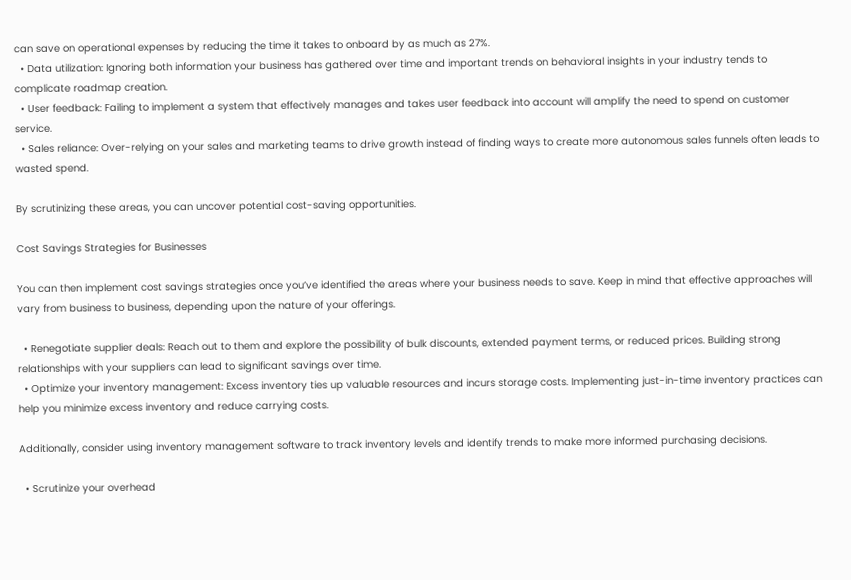can save on operational expenses by reducing the time it takes to onboard by as much as 27%.
  • Data utilization: Ignoring both information your business has gathered over time and important trends on behavioral insights in your industry tends to complicate roadmap creation.
  • User feedback: Failing to implement a system that effectively manages and takes user feedback into account will amplify the need to spend on customer service.
  • Sales reliance: Over-relying on your sales and marketing teams to drive growth instead of finding ways to create more autonomous sales funnels often leads to wasted spend.

By scrutinizing these areas, you can uncover potential cost-saving opportunities.

Cost Savings Strategies for Businesses

You can then implement cost savings strategies once you’ve identified the areas where your business needs to save. Keep in mind that effective approaches will vary from business to business, depending upon the nature of your offerings.

  • Renegotiate supplier deals: Reach out to them and explore the possibility of bulk discounts, extended payment terms, or reduced prices. Building strong relationships with your suppliers can lead to significant savings over time.
  • Optimize your inventory management: Excess inventory ties up valuable resources and incurs storage costs. Implementing just-in-time inventory practices can help you minimize excess inventory and reduce carrying costs.

Additionally, consider using inventory management software to track inventory levels and identify trends to make more informed purchasing decisions.

  • Scrutinize your overhead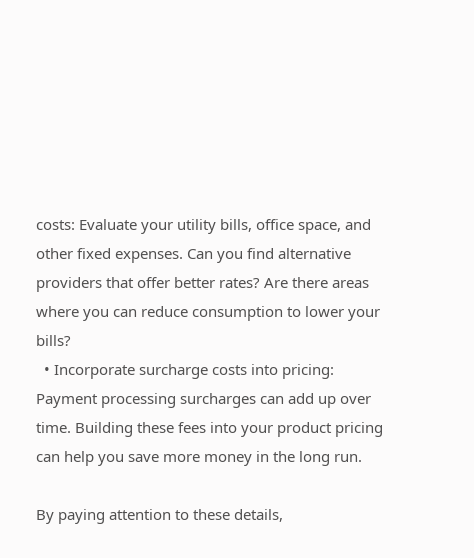costs: Evaluate your utility bills, office space, and other fixed expenses. Can you find alternative providers that offer better rates? Are there areas where you can reduce consumption to lower your bills?
  • Incorporate surcharge costs into pricing: Payment processing surcharges can add up over time. Building these fees into your product pricing can help you save more money in the long run.

By paying attention to these details,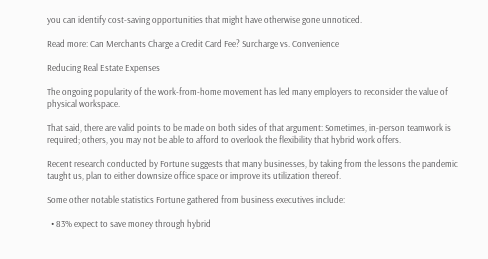you can identify cost-saving opportunities that might have otherwise gone unnoticed.

Read more: Can Merchants Charge a Credit Card Fee? Surcharge vs. Convenience

Reducing Real Estate Expenses

The ongoing popularity of the work-from-home movement has led many employers to reconsider the value of physical workspace.

That said, there are valid points to be made on both sides of that argument: Sometimes, in-person teamwork is required; others, you may not be able to afford to overlook the flexibility that hybrid work offers.

Recent research conducted by Fortune suggests that many businesses, by taking from the lessons the pandemic taught us, plan to either downsize office space or improve its utilization thereof.

Some other notable statistics Fortune gathered from business executives include:

  • 83% expect to save money through hybrid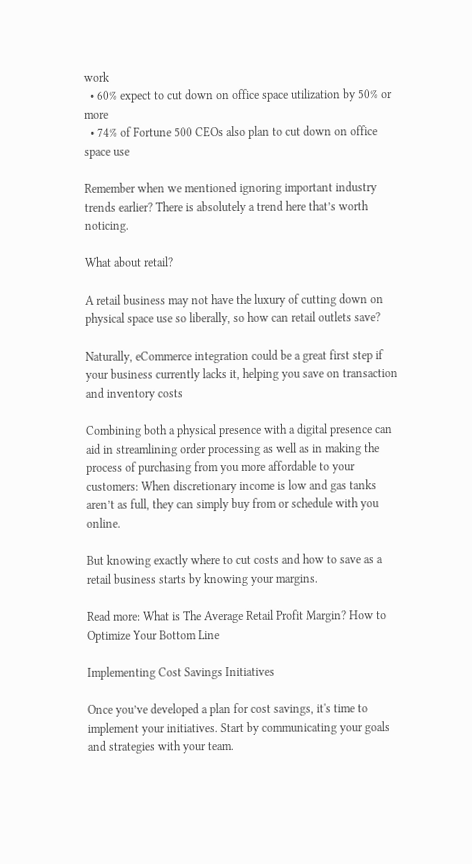work
  • 60% expect to cut down on office space utilization by 50% or more
  • 74% of Fortune 500 CEOs also plan to cut down on office space use

Remember when we mentioned ignoring important industry trends earlier? There is absolutely a trend here that’s worth noticing.

What about retail?

A retail business may not have the luxury of cutting down on physical space use so liberally, so how can retail outlets save?

Naturally, eCommerce integration could be a great first step if your business currently lacks it, helping you save on transaction and inventory costs

Combining both a physical presence with a digital presence can aid in streamlining order processing as well as in making the process of purchasing from you more affordable to your customers: When discretionary income is low and gas tanks aren’t as full, they can simply buy from or schedule with you online.

But knowing exactly where to cut costs and how to save as a retail business starts by knowing your margins.

Read more: What is The Average Retail Profit Margin? How to Optimize Your Bottom Line

Implementing Cost Savings Initiatives

Once you’ve developed a plan for cost savings, it's time to implement your initiatives. Start by communicating your goals and strategies with your team.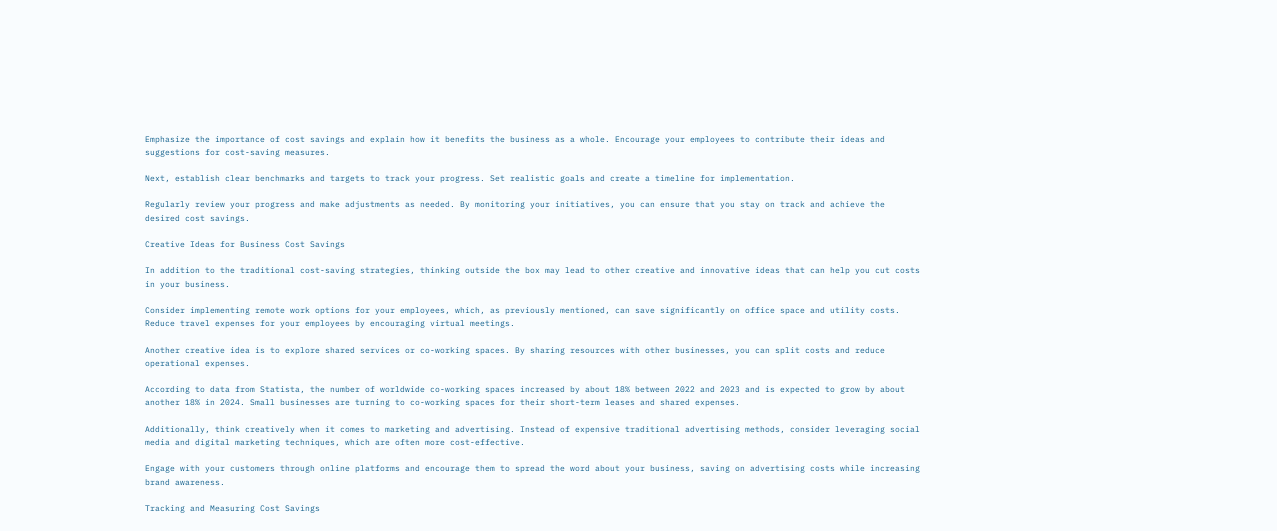Emphasize the importance of cost savings and explain how it benefits the business as a whole. Encourage your employees to contribute their ideas and suggestions for cost-saving measures.

Next, establish clear benchmarks and targets to track your progress. Set realistic goals and create a timeline for implementation.

Regularly review your progress and make adjustments as needed. By monitoring your initiatives, you can ensure that you stay on track and achieve the desired cost savings.

Creative Ideas for Business Cost Savings

In addition to the traditional cost-saving strategies, thinking outside the box may lead to other creative and innovative ideas that can help you cut costs in your business.

Consider implementing remote work options for your employees, which, as previously mentioned, can save significantly on office space and utility costs. Reduce travel expenses for your employees by encouraging virtual meetings.

Another creative idea is to explore shared services or co-working spaces. By sharing resources with other businesses, you can split costs and reduce operational expenses.

According to data from Statista, the number of worldwide co-working spaces increased by about 18% between 2022 and 2023 and is expected to grow by about another 18% in 2024. Small businesses are turning to co-working spaces for their short-term leases and shared expenses.

Additionally, think creatively when it comes to marketing and advertising. Instead of expensive traditional advertising methods, consider leveraging social media and digital marketing techniques, which are often more cost-effective.

Engage with your customers through online platforms and encourage them to spread the word about your business, saving on advertising costs while increasing brand awareness.

Tracking and Measuring Cost Savings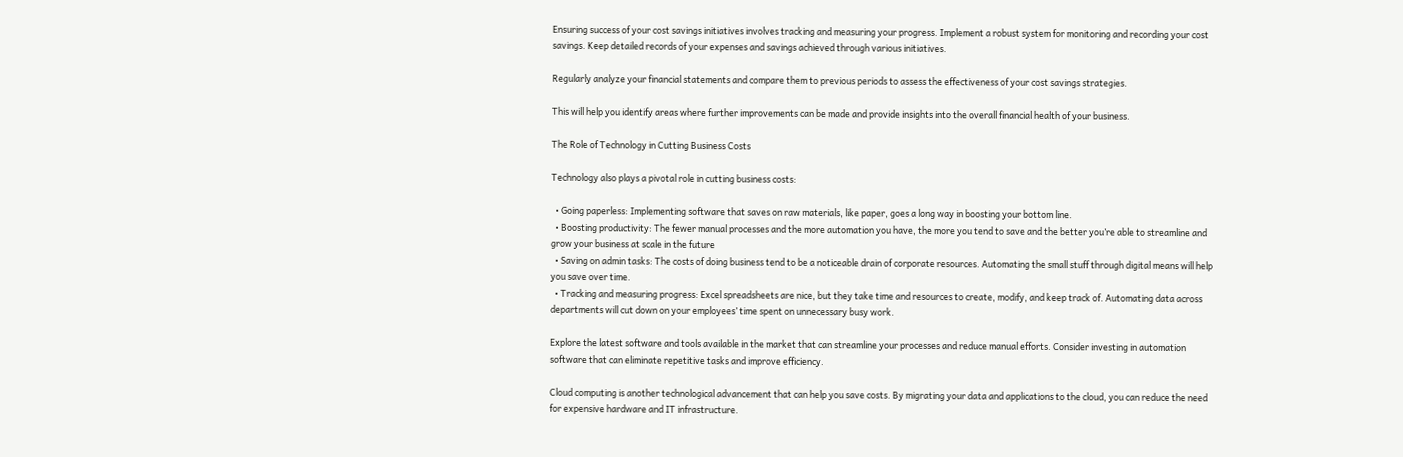Ensuring success of your cost savings initiatives involves tracking and measuring your progress. Implement a robust system for monitoring and recording your cost savings. Keep detailed records of your expenses and savings achieved through various initiatives.

Regularly analyze your financial statements and compare them to previous periods to assess the effectiveness of your cost savings strategies.

This will help you identify areas where further improvements can be made and provide insights into the overall financial health of your business.

The Role of Technology in Cutting Business Costs

Technology also plays a pivotal role in cutting business costs:

  • Going paperless: Implementing software that saves on raw materials, like paper, goes a long way in boosting your bottom line.
  • Boosting productivity: The fewer manual processes and the more automation you have, the more you tend to save and the better you’re able to streamline and grow your business at scale in the future
  • Saving on admin tasks: The costs of doing business tend to be a noticeable drain of corporate resources. Automating the small stuff through digital means will help you save over time.
  • Tracking and measuring progress: Excel spreadsheets are nice, but they take time and resources to create, modify, and keep track of. Automating data across departments will cut down on your employees’ time spent on unnecessary busy work.

Explore the latest software and tools available in the market that can streamline your processes and reduce manual efforts. Consider investing in automation software that can eliminate repetitive tasks and improve efficiency.

Cloud computing is another technological advancement that can help you save costs. By migrating your data and applications to the cloud, you can reduce the need for expensive hardware and IT infrastructure.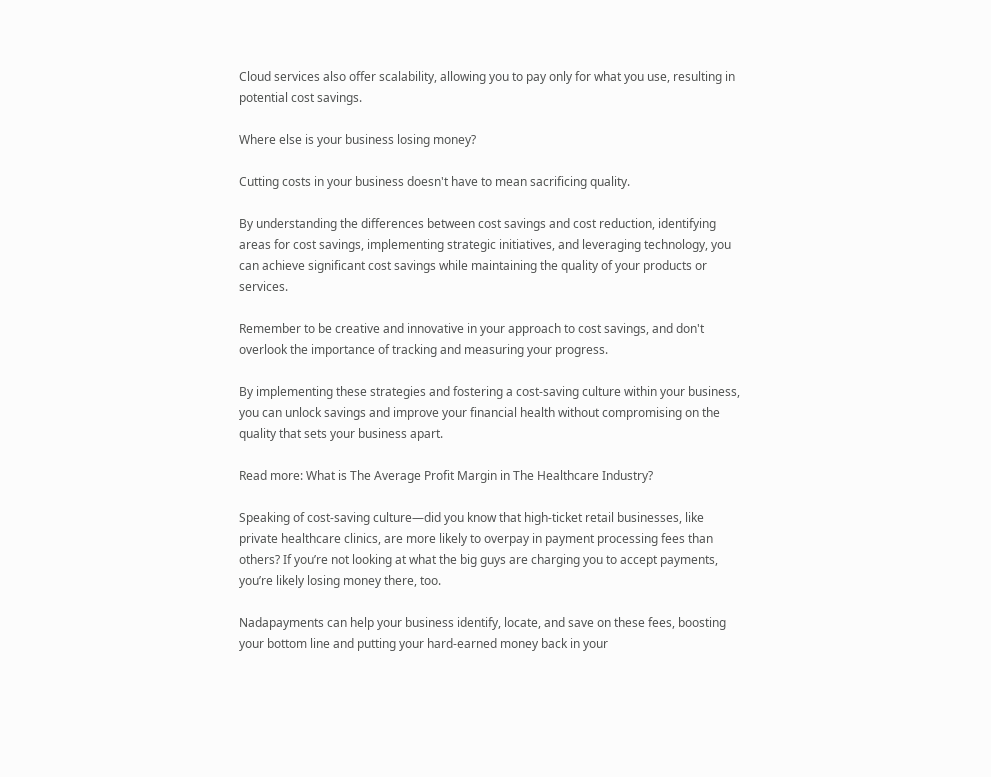Cloud services also offer scalability, allowing you to pay only for what you use, resulting in potential cost savings.

Where else is your business losing money?

Cutting costs in your business doesn't have to mean sacrificing quality.

By understanding the differences between cost savings and cost reduction, identifying areas for cost savings, implementing strategic initiatives, and leveraging technology, you can achieve significant cost savings while maintaining the quality of your products or services.

Remember to be creative and innovative in your approach to cost savings, and don't overlook the importance of tracking and measuring your progress.

By implementing these strategies and fostering a cost-saving culture within your business, you can unlock savings and improve your financial health without compromising on the quality that sets your business apart.

Read more: What is The Average Profit Margin in The Healthcare Industry?

Speaking of cost-saving culture—did you know that high-ticket retail businesses, like private healthcare clinics, are more likely to overpay in payment processing fees than others? If you’re not looking at what the big guys are charging you to accept payments, you’re likely losing money there, too.

Nadapayments can help your business identify, locate, and save on these fees, boosting your bottom line and putting your hard-earned money back in your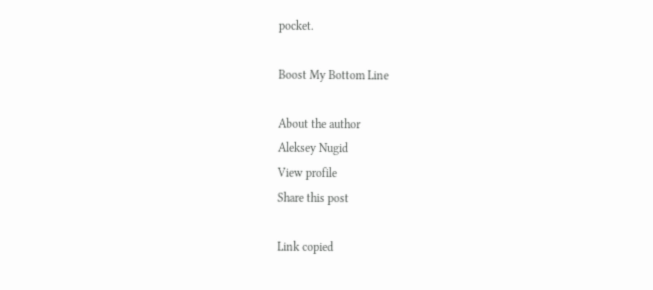pocket.

Boost My Bottom Line

About the author
Aleksey Nugid
View profile
Share this post

Link copied